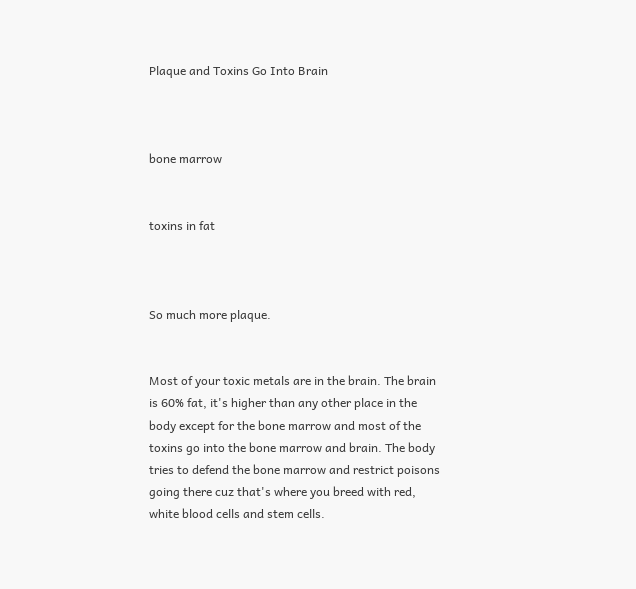Plaque and Toxins Go Into Brain



bone marrow


toxins in fat



So much more plaque.


Most of your toxic metals are in the brain. The brain is 60% fat, it's higher than any other place in the body except for the bone marrow and most of the toxins go into the bone marrow and brain. The body tries to defend the bone marrow and restrict poisons going there cuz that's where you breed with red, white blood cells and stem cells.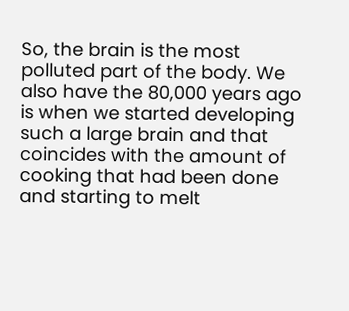So, the brain is the most polluted part of the body. We also have the 80,000 years ago is when we started developing such a large brain and that coincides with the amount of cooking that had been done and starting to melt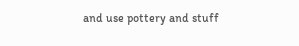and use pottery and stuff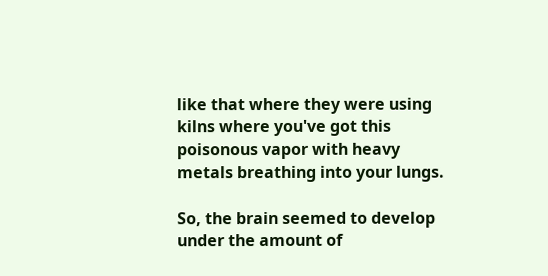like that where they were using kilns where you've got this poisonous vapor with heavy metals breathing into your lungs.

So, the brain seemed to develop under the amount of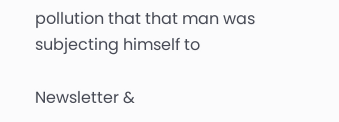pollution that that man was subjecting himself to

Newsletter &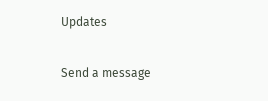Updates

Send a message